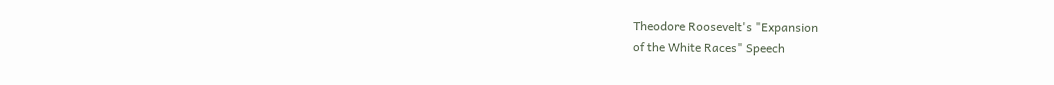Theodore Roosevelt's "Expansion
of the White Races" Speech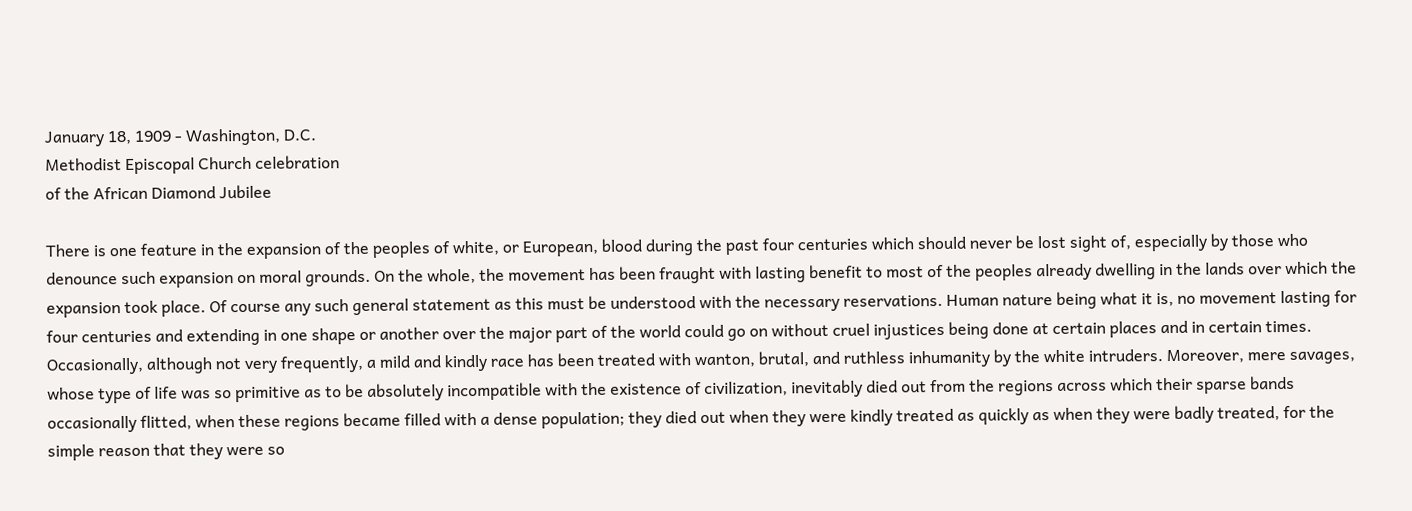January 18, 1909 - Washington, D.C.
Methodist Episcopal Church celebration
of the African Diamond Jubilee

There is one feature in the expansion of the peoples of white, or European, blood during the past four centuries which should never be lost sight of, especially by those who denounce such expansion on moral grounds. On the whole, the movement has been fraught with lasting benefit to most of the peoples already dwelling in the lands over which the expansion took place. Of course any such general statement as this must be understood with the necessary reservations. Human nature being what it is, no movement lasting for four centuries and extending in one shape or another over the major part of the world could go on without cruel injustices being done at certain places and in certain times. Occasionally, although not very frequently, a mild and kindly race has been treated with wanton, brutal, and ruthless inhumanity by the white intruders. Moreover, mere savages, whose type of life was so primitive as to be absolutely incompatible with the existence of civilization, inevitably died out from the regions across which their sparse bands occasionally flitted, when these regions became filled with a dense population; they died out when they were kindly treated as quickly as when they were badly treated, for the simple reason that they were so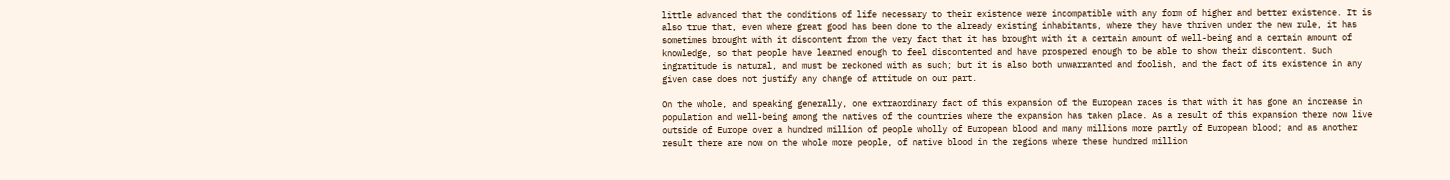little advanced that the conditions of life necessary to their existence were incompatible with any form of higher and better existence. It is also true that, even where great good has been done to the already existing inhabitants, where they have thriven under the new rule, it has sometimes brought with it discontent from the very fact that it has brought with it a certain amount of well-being and a certain amount of knowledge, so that people have learned enough to feel discontented and have prospered enough to be able to show their discontent. Such ingratitude is natural, and must be reckoned with as such; but it is also both unwarranted and foolish, and the fact of its existence in any given case does not justify any change of attitude on our part.

On the whole, and speaking generally, one extraordinary fact of this expansion of the European races is that with it has gone an increase in population and well-being among the natives of the countries where the expansion has taken place. As a result of this expansion there now live outside of Europe over a hundred million of people wholly of European blood and many millions more partly of European blood; and as another result there are now on the whole more people, of native blood in the regions where these hundred million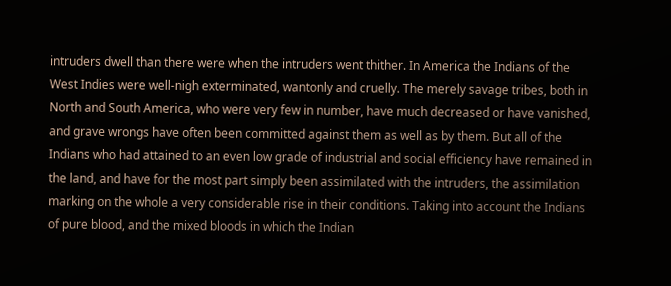intruders dwell than there were when the intruders went thither. In America the Indians of the West Indies were well-nigh exterminated, wantonly and cruelly. The merely savage tribes, both in North and South America, who were very few in number, have much decreased or have vanished, and grave wrongs have often been committed against them as well as by them. But all of the Indians who had attained to an even low grade of industrial and social efficiency have remained in the land, and have for the most part simply been assimilated with the intruders, the assimilation marking on the whole a very considerable rise in their conditions. Taking into account the Indians of pure blood, and the mixed bloods in which the Indian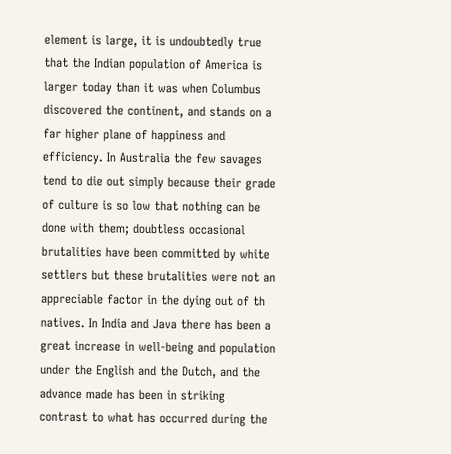element is large, it is undoubtedly true that the Indian population of America is larger today than it was when Columbus discovered the continent, and stands on a far higher plane of happiness and efficiency. In Australia the few savages tend to die out simply because their grade of culture is so low that nothing can be done with them; doubtless occasional brutalities have been committed by white settlers but these brutalities were not an appreciable factor in the dying out of th natives. In India and Java there has been a great increase in well-being and population under the English and the Dutch, and the advance made has been in striking contrast to what has occurred during the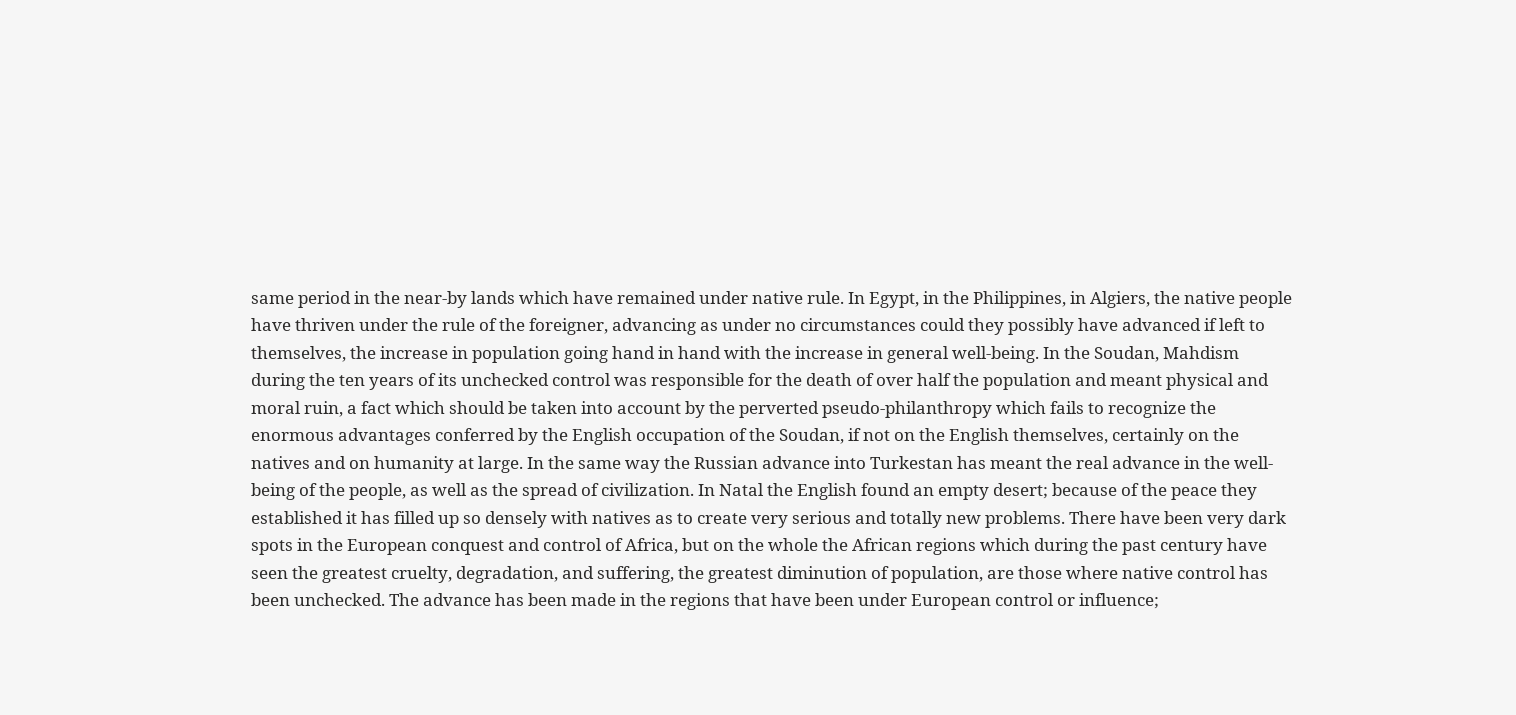same period in the near-by lands which have remained under native rule. In Egypt, in the Philippines, in Algiers, the native people have thriven under the rule of the foreigner, advancing as under no circumstances could they possibly have advanced if left to themselves, the increase in population going hand in hand with the increase in general well-being. In the Soudan, Mahdism during the ten years of its unchecked control was responsible for the death of over half the population and meant physical and moral ruin, a fact which should be taken into account by the perverted pseudo-philanthropy which fails to recognize the enormous advantages conferred by the English occupation of the Soudan, if not on the English themselves, certainly on the natives and on humanity at large. In the same way the Russian advance into Turkestan has meant the real advance in the well-being of the people, as well as the spread of civilization. In Natal the English found an empty desert; because of the peace they established it has filled up so densely with natives as to create very serious and totally new problems. There have been very dark spots in the European conquest and control of Africa, but on the whole the African regions which during the past century have seen the greatest cruelty, degradation, and suffering, the greatest diminution of population, are those where native control has been unchecked. The advance has been made in the regions that have been under European control or influence;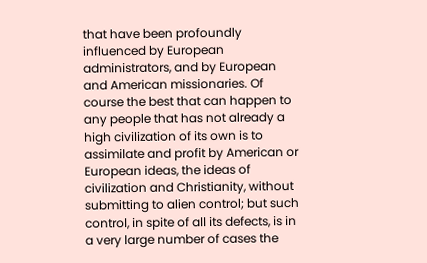that have been profoundly influenced by European administrators, and by European and American missionaries. Of course the best that can happen to any people that has not already a high civilization of its own is to assimilate and profit by American or European ideas, the ideas of civilization and Christianity, without submitting to alien control; but such control, in spite of all its defects, is in a very large number of cases the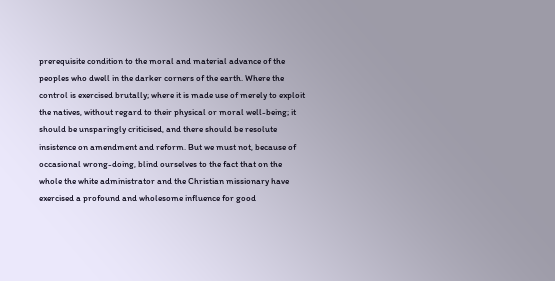prerequisite condition to the moral and material advance of the peoples who dwell in the darker corners of the earth. Where the control is exercised brutally; where it is made use of merely to exploit the natives, without regard to their physical or moral well-being; it should be unsparingly criticised, and there should be resolute insistence on amendment and reform. But we must not, because of occasional wrong-doing, blind ourselves to the fact that on the whole the white administrator and the Christian missionary have exercised a profound and wholesome influence for good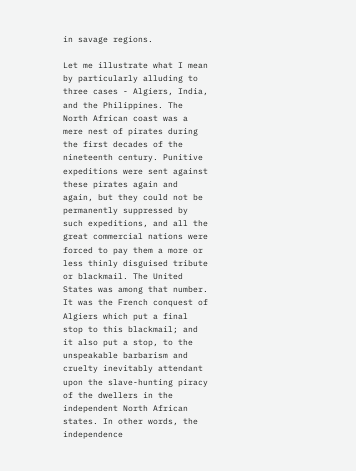in savage regions.

Let me illustrate what I mean by particularly alluding to three cases - Algiers, India, and the Philippines. The North African coast was a mere nest of pirates during the first decades of the nineteenth century. Punitive expeditions were sent against these pirates again and again, but they could not be permanently suppressed by such expeditions, and all the great commercial nations were forced to pay them a more or less thinly disguised tribute or blackmail. The United States was among that number. It was the French conquest of Algiers which put a final stop to this blackmail; and it also put a stop, to the unspeakable barbarism and cruelty inevitably attendant upon the slave-hunting piracy of the dwellers in the independent North African states. In other words, the independence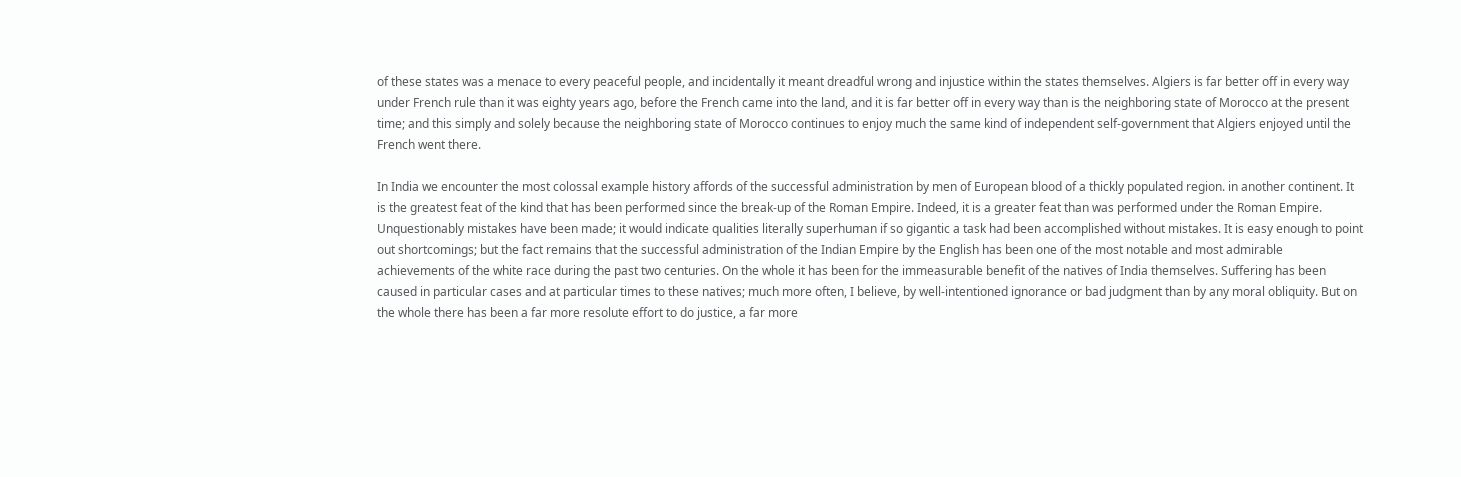of these states was a menace to every peaceful people, and incidentally it meant dreadful wrong and injustice within the states themselves. Algiers is far better off in every way under French rule than it was eighty years ago, before the French came into the land, and it is far better off in every way than is the neighboring state of Morocco at the present time; and this simply and solely because the neighboring state of Morocco continues to enjoy much the same kind of independent self-government that Algiers enjoyed until the French went there.

In India we encounter the most colossal example history affords of the successful administration by men of European blood of a thickly populated region. in another continent. It is the greatest feat of the kind that has been performed since the break-up of the Roman Empire. Indeed, it is a greater feat than was performed under the Roman Empire. Unquestionably mistakes have been made; it would indicate qualities literally superhuman if so gigantic a task had been accomplished without mistakes. It is easy enough to point out shortcomings; but the fact remains that the successful administration of the Indian Empire by the English has been one of the most notable and most admirable achievements of the white race during the past two centuries. On the whole it has been for the immeasurable benefit of the natives of India themselves. Suffering has been caused in particular cases and at particular times to these natives; much more often, I believe, by well-intentioned ignorance or bad judgment than by any moral obliquity. But on the whole there has been a far more resolute effort to do justice, a far more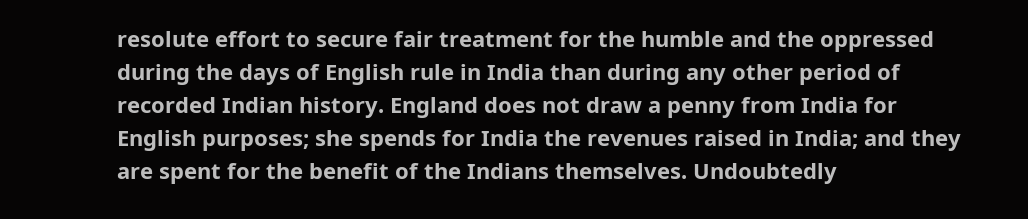resolute effort to secure fair treatment for the humble and the oppressed during the days of English rule in India than during any other period of recorded Indian history. England does not draw a penny from India for English purposes; she spends for India the revenues raised in India; and they are spent for the benefit of the Indians themselves. Undoubtedly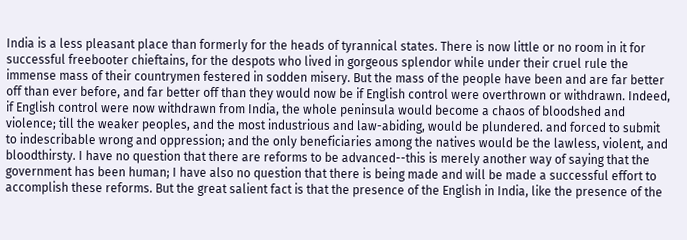India is a less pleasant place than formerly for the heads of tyrannical states. There is now little or no room in it for successful freebooter chieftains, for the despots who lived in gorgeous splendor while under their cruel rule the immense mass of their countrymen festered in sodden misery. But the mass of the people have been and are far better off than ever before, and far better off than they would now be if English control were overthrown or withdrawn. Indeed, if English control were now withdrawn from India, the whole peninsula would become a chaos of bloodshed and violence; till the weaker peoples, and the most industrious and law-abiding, would be plundered. and forced to submit to indescribable wrong and oppression; and the only beneficiaries among the natives would be the lawless, violent, and bloodthirsty. I have no question that there are reforms to be advanced--this is merely another way of saying that the government has been human; I have also no question that there is being made and will be made a successful effort to accomplish these reforms. But the great salient fact is that the presence of the English in India, like the presence of the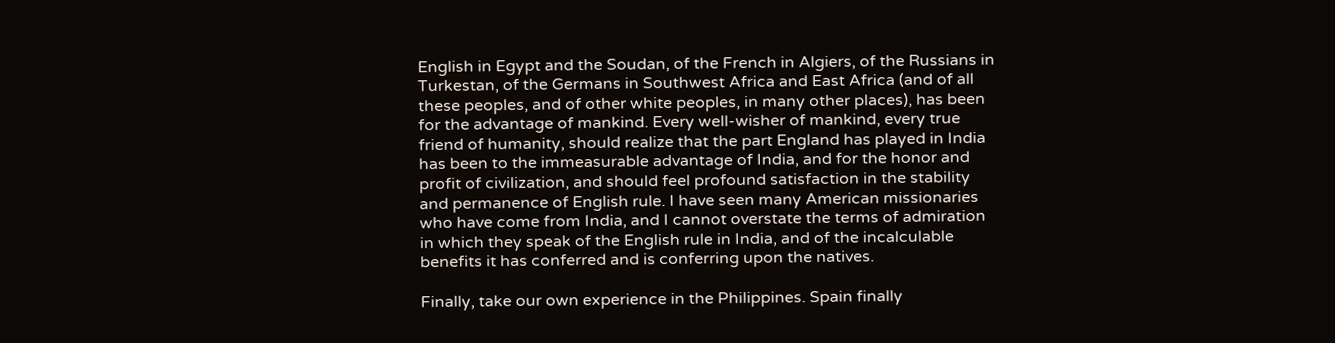English in Egypt and the Soudan, of the French in Algiers, of the Russians in Turkestan, of the Germans in Southwest Africa and East Africa (and of all these peoples, and of other white peoples, in many other places), has been for the advantage of mankind. Every well-wisher of mankind, every true friend of humanity, should realize that the part England has played in India has been to the immeasurable advantage of India, and for the honor and profit of civilization, and should feel profound satisfaction in the stability and permanence of English rule. I have seen many American missionaries who have come from India, and I cannot overstate the terms of admiration in which they speak of the English rule in India, and of the incalculable benefits it has conferred and is conferring upon the natives.

Finally, take our own experience in the Philippines. Spain finally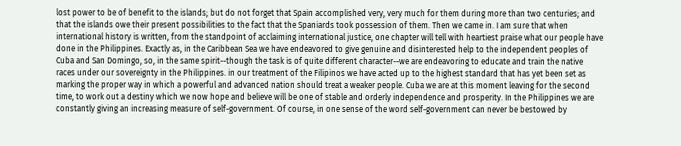lost power to be of benefit to the islands; but do not forget that Spain accomplished very, very much for them during more than two centuries; and that the islands owe their present possibilities to the fact that the Spaniards took possession of them. Then we came in. I am sure that when international history is written, from the standpoint of acclaiming international justice, one chapter will tell with heartiest praise what our people have done in the Philippines. Exactly as, in the Caribbean Sea we have endeavored to give genuine and disinterested help to the independent peoples of Cuba and San Domingo, so, in the same spirit--though the task is of quite different character--we are endeavoring to educate and train the native races under our sovereignty in the Philippines. in our treatment of the Filipinos we have acted up to the highest standard that has yet been set as marking the proper way in which a powerful and advanced nation should treat a weaker people. Cuba we are at this moment leaving for the second time, to work out a destiny which we now hope and believe will be one of stable and orderly independence and prosperity. In the Philippines we are constantly giving an increasing measure of self-government. Of course, in one sense of the word self-government can never be bestowed by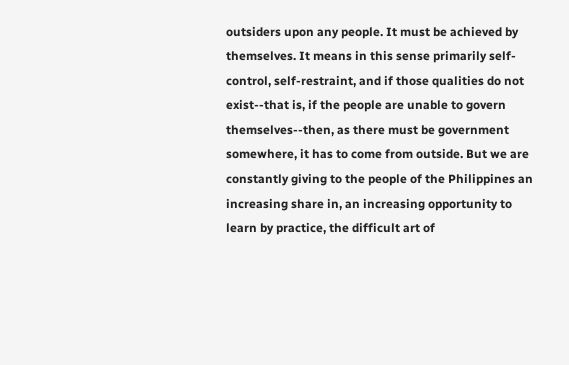outsiders upon any people. It must be achieved by themselves. It means in this sense primarily self-control, self-restraint, and if those qualities do not exist--that is, if the people are unable to govern themselves--then, as there must be government somewhere, it has to come from outside. But we are constantly giving to the people of the Philippines an increasing share in, an increasing opportunity to learn by practice, the difficult art of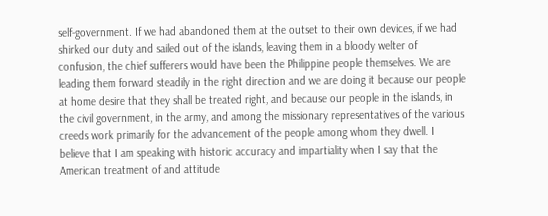self-government. If we had abandoned them at the outset to their own devices, if we had shirked our duty and sailed out of the islands, leaving them in a bloody welter of confusion, the chief sufferers would have been the Philippine people themselves. We are leading them forward steadily in the right direction and we are doing it because our people at home desire that they shall be treated right, and because our people in the islands, in the civil government, in the army, and among the missionary representatives of the various creeds work primarily for the advancement of the people among whom they dwell. I believe that I am speaking with historic accuracy and impartiality when I say that the American treatment of and attitude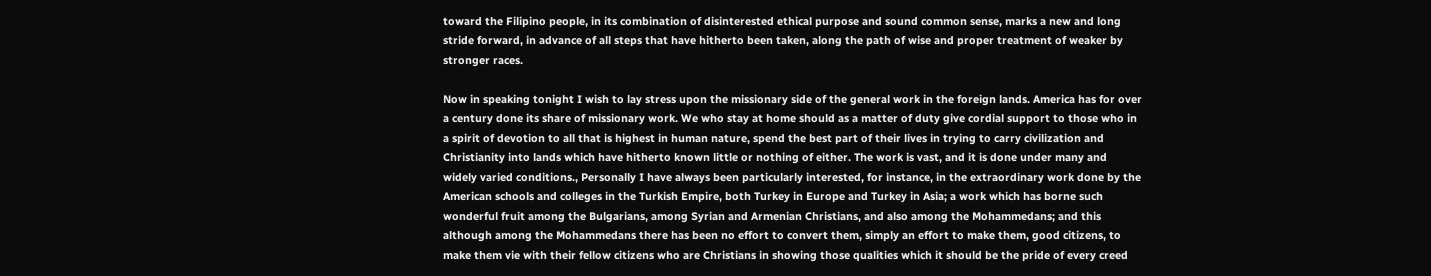toward the Filipino people, in its combination of disinterested ethical purpose and sound common sense, marks a new and long stride forward, in advance of all steps that have hitherto been taken, along the path of wise and proper treatment of weaker by stronger races.

Now in speaking tonight I wish to lay stress upon the missionary side of the general work in the foreign lands. America has for over a century done its share of missionary work. We who stay at home should as a matter of duty give cordial support to those who in a spirit of devotion to all that is highest in human nature, spend the best part of their lives in trying to carry civilization and Christianity into lands which have hitherto known little or nothing of either. The work is vast, and it is done under many and widely varied conditions., Personally I have always been particularly interested, for instance, in the extraordinary work done by the American schools and colleges in the Turkish Empire, both Turkey in Europe and Turkey in Asia; a work which has borne such wonderful fruit among the Bulgarians, among Syrian and Armenian Christians, and also among the Mohammedans; and this although among the Mohammedans there has been no effort to convert them, simply an effort to make them, good citizens, to make them vie with their fellow citizens who are Christians in showing those qualities which it should be the pride of every creed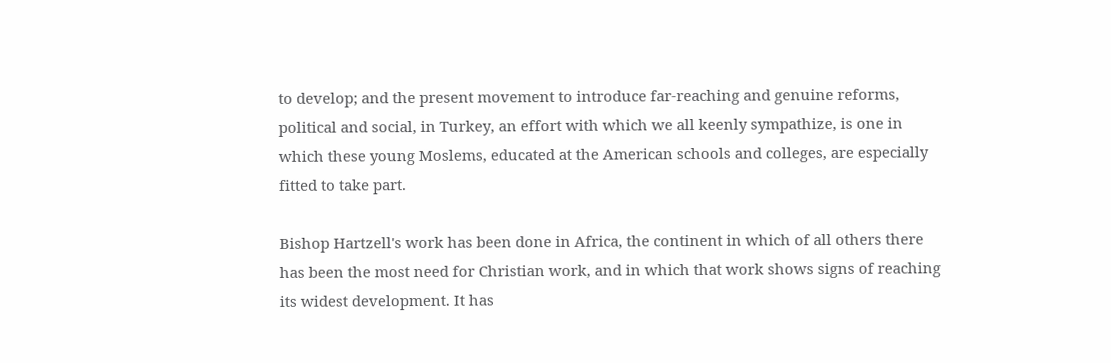to develop; and the present movement to introduce far-reaching and genuine reforms, political and social, in Turkey, an effort with which we all keenly sympathize, is one in which these young Moslems, educated at the American schools and colleges, are especially fitted to take part.

Bishop Hartzell's work has been done in Africa, the continent in which of all others there has been the most need for Christian work, and in which that work shows signs of reaching its widest development. It has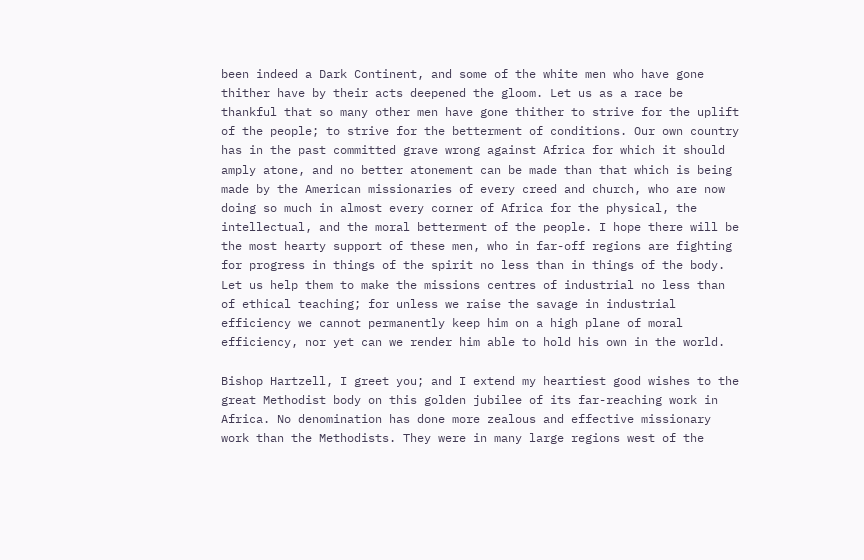been indeed a Dark Continent, and some of the white men who have gone thither have by their acts deepened the gloom. Let us as a race be thankful that so many other men have gone thither to strive for the uplift of the people; to strive for the betterment of conditions. Our own country has in the past committed grave wrong against Africa for which it should amply atone, and no better atonement can be made than that which is being made by the American missionaries of every creed and church, who are now doing so much in almost every corner of Africa for the physical, the intellectual, and the moral betterment of the people. I hope there will be the most hearty support of these men, who in far-off regions are fighting for progress in things of the spirit no less than in things of the body. Let us help them to make the missions centres of industrial no less than of ethical teaching; for unless we raise the savage in industrial efficiency we cannot permanently keep him on a high plane of moral efficiency, nor yet can we render him able to hold his own in the world.

Bishop Hartzell, I greet you; and I extend my heartiest good wishes to the great Methodist body on this golden jubilee of its far-reaching work in Africa. No denomination has done more zealous and effective missionary work than the Methodists. They were in many large regions west of the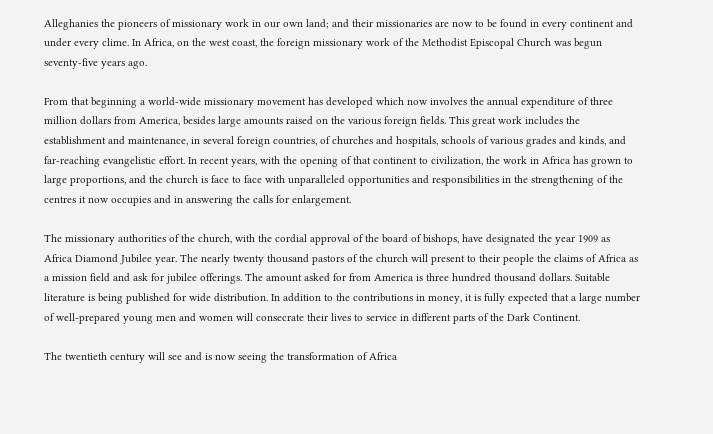Alleghanies the pioneers of missionary work in our own land; and their missionaries are now to be found in every continent and under every clime. In Africa, on the west coast, the foreign missionary work of the Methodist Episcopal Church was begun seventy-five years ago.

From that beginning a world-wide missionary movement has developed which now involves the annual expenditure of three million dollars from America, besides large amounts raised on the various foreign fields. This great work includes the establishment and maintenance, in several foreign countries, of churches and hospitals, schools of various grades and kinds, and far-reaching evangelistic effort. In recent years, with the opening of that continent to civilization, the work in Africa has grown to large proportions, and the church is face to face with unparalleled opportunities and responsibilities in the strengthening of the centres it now occupies and in answering the calls for enlargement.

The missionary authorities of the church, with the cordial approval of the board of bishops, have designated the year 1909 as Africa Diamond Jubilee year. The nearly twenty thousand pastors of the church will present to their people the claims of Africa as a mission field and ask for jubilee offerings. The amount asked for from America is three hundred thousand dollars. Suitable literature is being published for wide distribution. In addition to the contributions in money, it is fully expected that a large number of well-prepared young men and women will consecrate their lives to service in different parts of the Dark Continent.

The twentieth century will see and is now seeing the transformation of Africa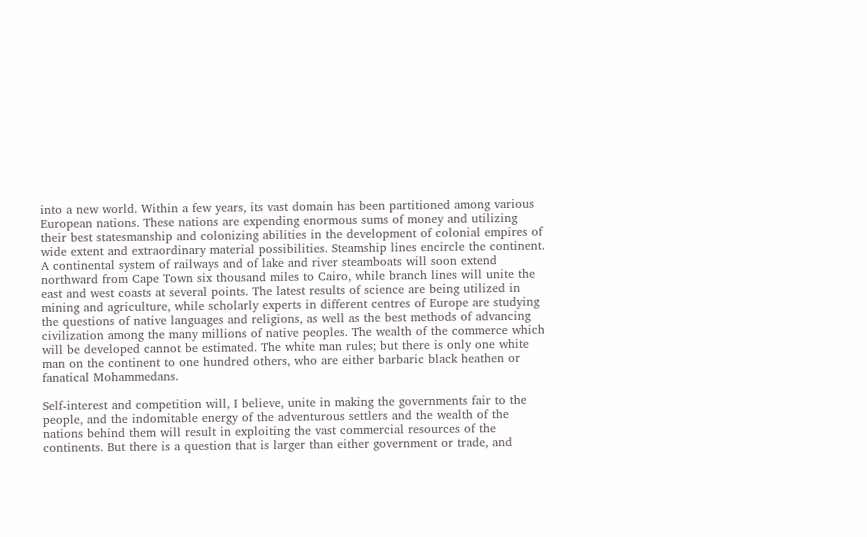into a new world. Within a few years, its vast domain has been partitioned among various European nations. These nations are expending enormous sums of money and utilizing their best statesmanship and colonizing abilities in the development of colonial empires of wide extent and extraordinary material possibilities. Steamship lines encircle the continent. A continental system of railways and of lake and river steamboats will soon extend northward from Cape Town six thousand miles to Cairo, while branch lines will unite the east and west coasts at several points. The latest results of science are being utilized in mining and agriculture, while scholarly experts in different centres of Europe are studying the questions of native languages and religions, as well as the best methods of advancing civilization among the many millions of native peoples. The wealth of the commerce which will be developed cannot be estimated. The white man rules; but there is only one white man on the continent to one hundred others, who are either barbaric black heathen or fanatical Mohammedans.

Self-interest and competition will, I believe, unite in making the governments fair to the people, and the indomitable energy of the adventurous settlers and the wealth of the nations behind them will result in exploiting the vast commercial resources of the continents. But there is a question that is larger than either government or trade, and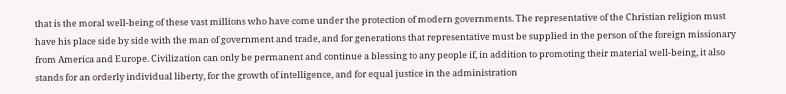that is the moral well-being of these vast millions who have come under the protection of modern governments. The representative of the Christian religion must have his place side by side with the man of government and trade, and for generations that representative must be supplied in the person of the foreign missionary from America and Europe. Civilization can only be permanent and continue a blessing to any people if, in addition to promoting their material well-being, it also stands for an orderly individual liberty, for the growth of intelligence, and for equal justice in the administration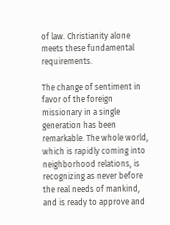of law. Christianity alone meets these fundamental requirements.

The change of sentiment in favor of the foreign missionary in a single generation has been remarkable. The whole world, which is rapidly coming into neighborhood relations, is recognizing as never before the real needs of mankind, and is ready to approve and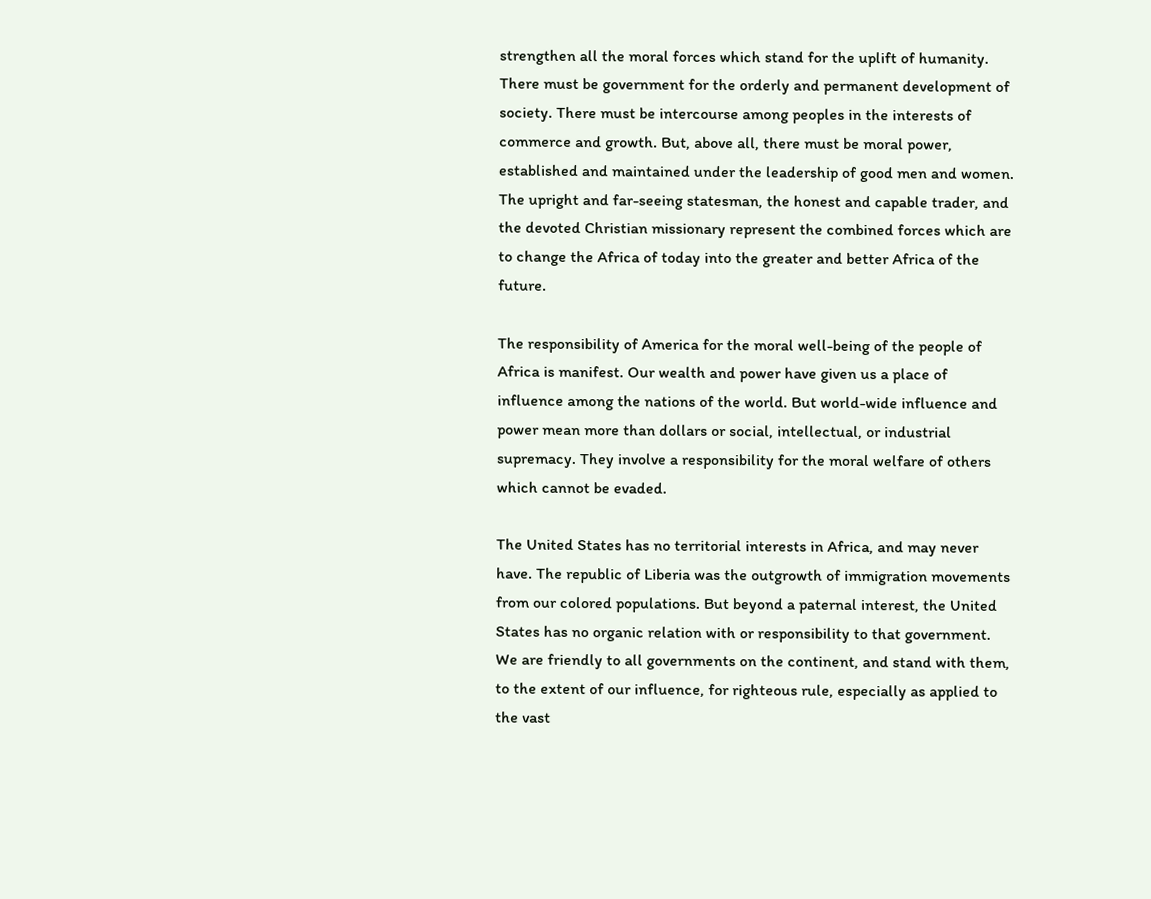strengthen all the moral forces which stand for the uplift of humanity. There must be government for the orderly and permanent development of society. There must be intercourse among peoples in the interests of commerce and growth. But, above all, there must be moral power, established and maintained under the leadership of good men and women. The upright and far-seeing statesman, the honest and capable trader, and the devoted Christian missionary represent the combined forces which are to change the Africa of today into the greater and better Africa of the future.

The responsibility of America for the moral well-being of the people of Africa is manifest. Our wealth and power have given us a place of influence among the nations of the world. But world-wide influence and power mean more than dollars or social, intellectual, or industrial supremacy. They involve a responsibility for the moral welfare of others which cannot be evaded.

The United States has no territorial interests in Africa, and may never have. The republic of Liberia was the outgrowth of immigration movements from our colored populations. But beyond a paternal interest, the United States has no organic relation with or responsibility to that government. We are friendly to all governments on the continent, and stand with them, to the extent of our influence, for righteous rule, especially as applied to the vast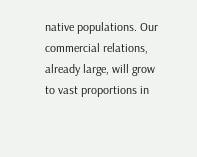native populations. Our commercial relations, already large, will grow to vast proportions in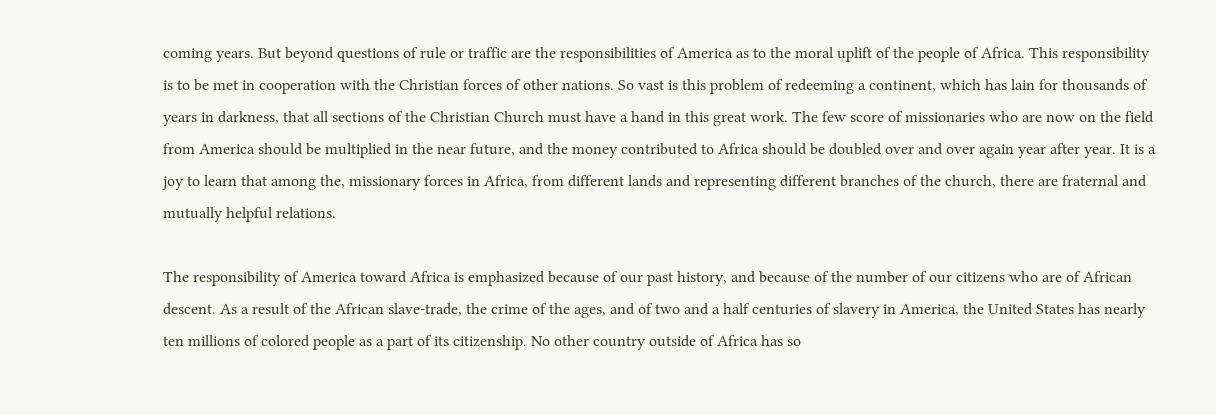coming years. But beyond questions of rule or traffic are the responsibilities of America as to the moral uplift of the people of Africa. This responsibility is to be met in cooperation with the Christian forces of other nations. So vast is this problem of redeeming a continent, which has lain for thousands of years in darkness, that all sections of the Christian Church must have a hand in this great work. The few score of missionaries who are now on the field from America should be multiplied in the near future, and the money contributed to Africa should be doubled over and over again year after year. It is a joy to learn that among the, missionary forces in Africa, from different lands and representing different branches of the church, there are fraternal and mutually helpful relations.

The responsibility of America toward Africa is emphasized because of our past history, and because of the number of our citizens who are of African descent. As a result of the African slave-trade, the crime of the ages, and of two and a half centuries of slavery in America, the United States has nearly ten millions of colored people as a part of its citizenship. No other country outside of Africa has so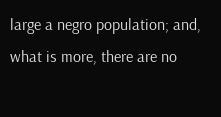large a negro population; and, what is more, there are no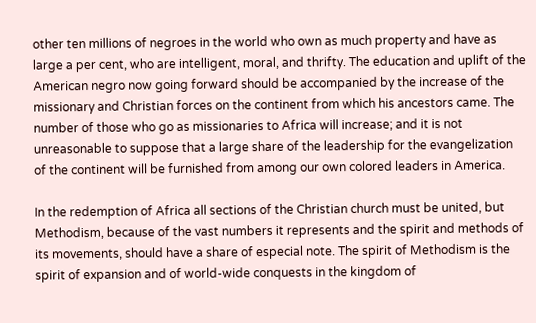other ten millions of negroes in the world who own as much property and have as large a per cent, who are intelligent, moral, and thrifty. The education and uplift of the American negro now going forward should be accompanied by the increase of the missionary and Christian forces on the continent from which his ancestors came. The number of those who go as missionaries to Africa will increase; and it is not unreasonable to suppose that a large share of the leadership for the evangelization of the continent will be furnished from among our own colored leaders in America.

In the redemption of Africa all sections of the Christian church must be united, but Methodism, because of the vast numbers it represents and the spirit and methods of its movements, should have a share of especial note. The spirit of Methodism is the spirit of expansion and of world-wide conquests in the kingdom of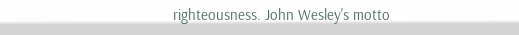righteousness. John Wesley's motto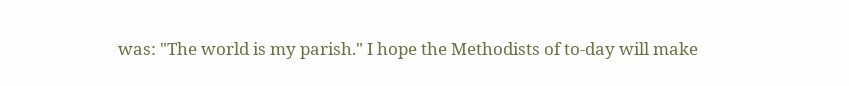was: "The world is my parish." I hope the Methodists of to-day will make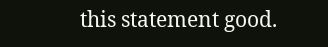this statement good.